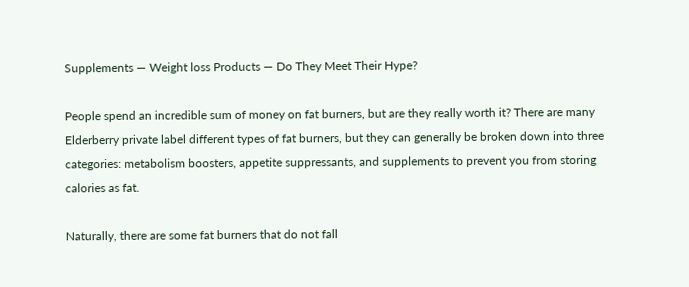Supplements — Weight loss Products — Do They Meet Their Hype?

People spend an incredible sum of money on fat burners, but are they really worth it? There are many Elderberry private label different types of fat burners, but they can generally be broken down into three categories: metabolism boosters, appetite suppressants, and supplements to prevent you from storing calories as fat.

Naturally, there are some fat burners that do not fall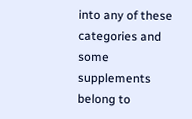into any of these categories and some supplements belong to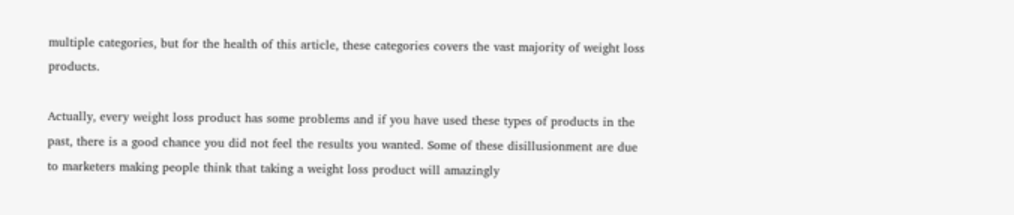multiple categories, but for the health of this article, these categories covers the vast majority of weight loss products.

Actually, every weight loss product has some problems and if you have used these types of products in the past, there is a good chance you did not feel the results you wanted. Some of these disillusionment are due to marketers making people think that taking a weight loss product will amazingly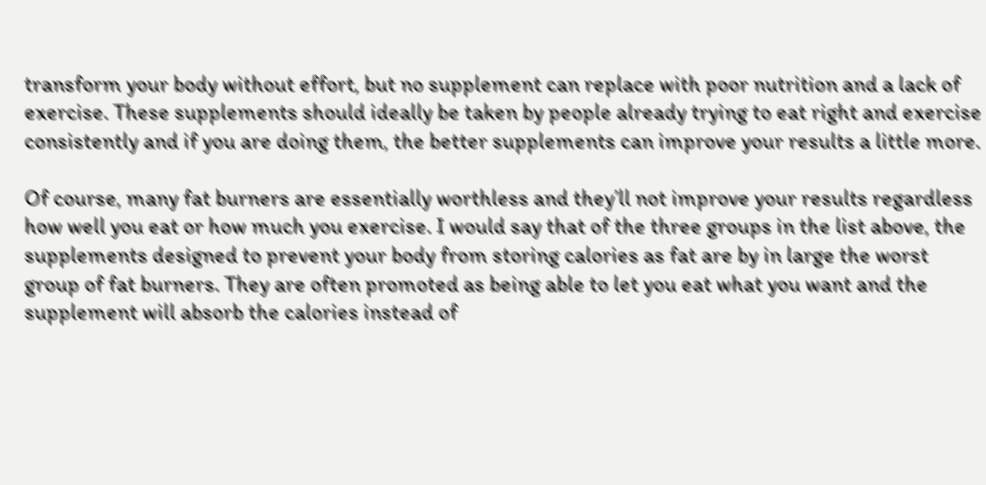transform your body without effort, but no supplement can replace with poor nutrition and a lack of exercise. These supplements should ideally be taken by people already trying to eat right and exercise consistently and if you are doing them, the better supplements can improve your results a little more.

Of course, many fat burners are essentially worthless and they’ll not improve your results regardless how well you eat or how much you exercise. I would say that of the three groups in the list above, the supplements designed to prevent your body from storing calories as fat are by in large the worst group of fat burners. They are often promoted as being able to let you eat what you want and the supplement will absorb the calories instead of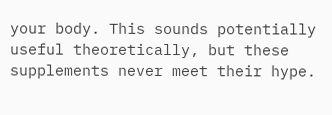your body. This sounds potentially useful theoretically, but these supplements never meet their hype.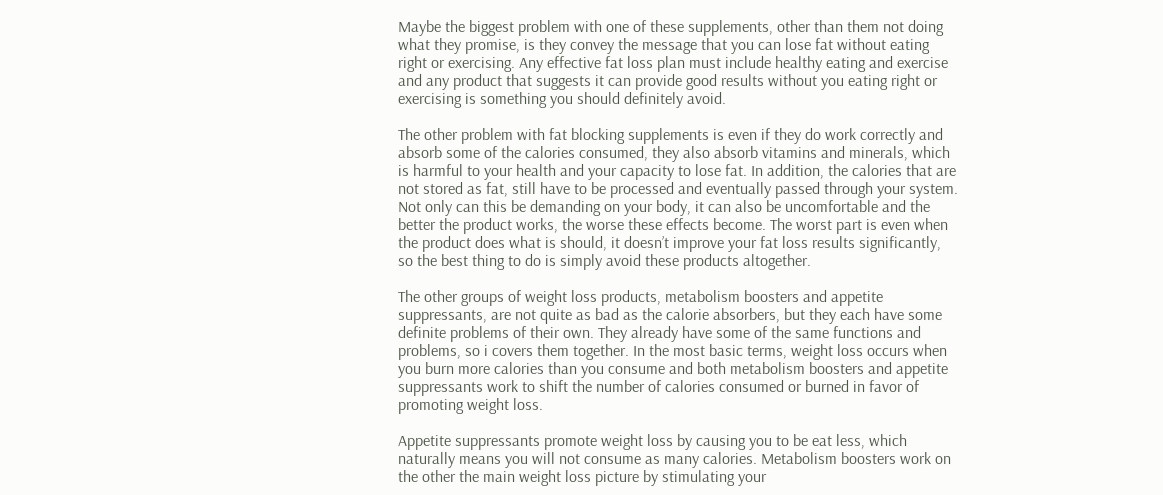Maybe the biggest problem with one of these supplements, other than them not doing what they promise, is they convey the message that you can lose fat without eating right or exercising. Any effective fat loss plan must include healthy eating and exercise and any product that suggests it can provide good results without you eating right or exercising is something you should definitely avoid.

The other problem with fat blocking supplements is even if they do work correctly and absorb some of the calories consumed, they also absorb vitamins and minerals, which is harmful to your health and your capacity to lose fat. In addition, the calories that are not stored as fat, still have to be processed and eventually passed through your system. Not only can this be demanding on your body, it can also be uncomfortable and the better the product works, the worse these effects become. The worst part is even when the product does what is should, it doesn’t improve your fat loss results significantly, so the best thing to do is simply avoid these products altogether.

The other groups of weight loss products, metabolism boosters and appetite suppressants, are not quite as bad as the calorie absorbers, but they each have some definite problems of their own. They already have some of the same functions and problems, so i covers them together. In the most basic terms, weight loss occurs when you burn more calories than you consume and both metabolism boosters and appetite suppressants work to shift the number of calories consumed or burned in favor of promoting weight loss.

Appetite suppressants promote weight loss by causing you to be eat less, which naturally means you will not consume as many calories. Metabolism boosters work on the other the main weight loss picture by stimulating your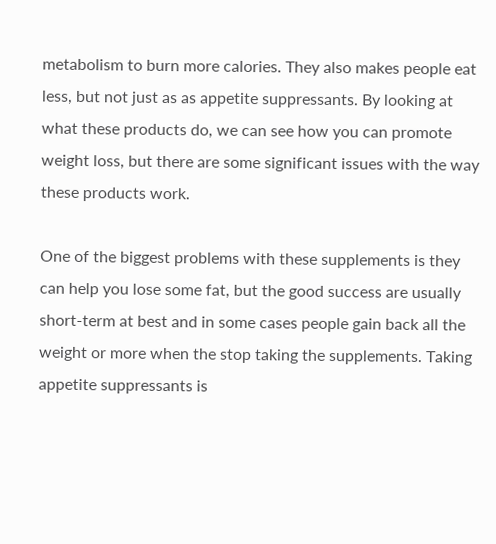metabolism to burn more calories. They also makes people eat less, but not just as as appetite suppressants. By looking at what these products do, we can see how you can promote weight loss, but there are some significant issues with the way these products work.

One of the biggest problems with these supplements is they can help you lose some fat, but the good success are usually short-term at best and in some cases people gain back all the weight or more when the stop taking the supplements. Taking appetite suppressants is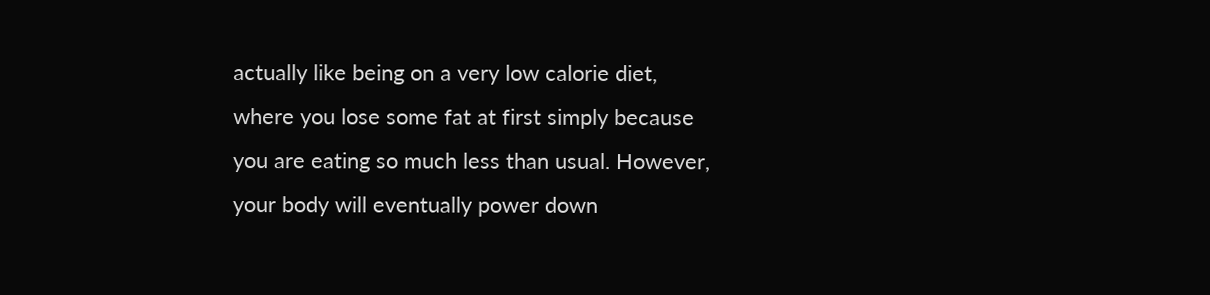actually like being on a very low calorie diet, where you lose some fat at first simply because you are eating so much less than usual. However, your body will eventually power down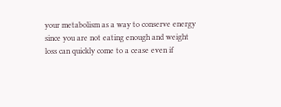your metabolism as a way to conserve energy since you are not eating enough and weight loss can quickly come to a cease even if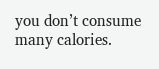you don’t consume many calories.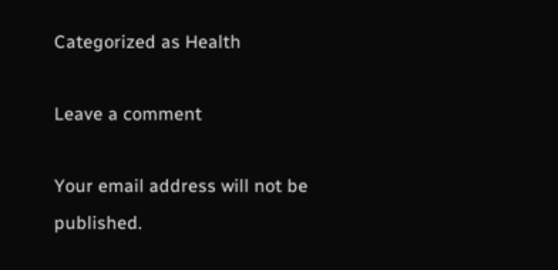Categorized as Health

Leave a comment

Your email address will not be published.